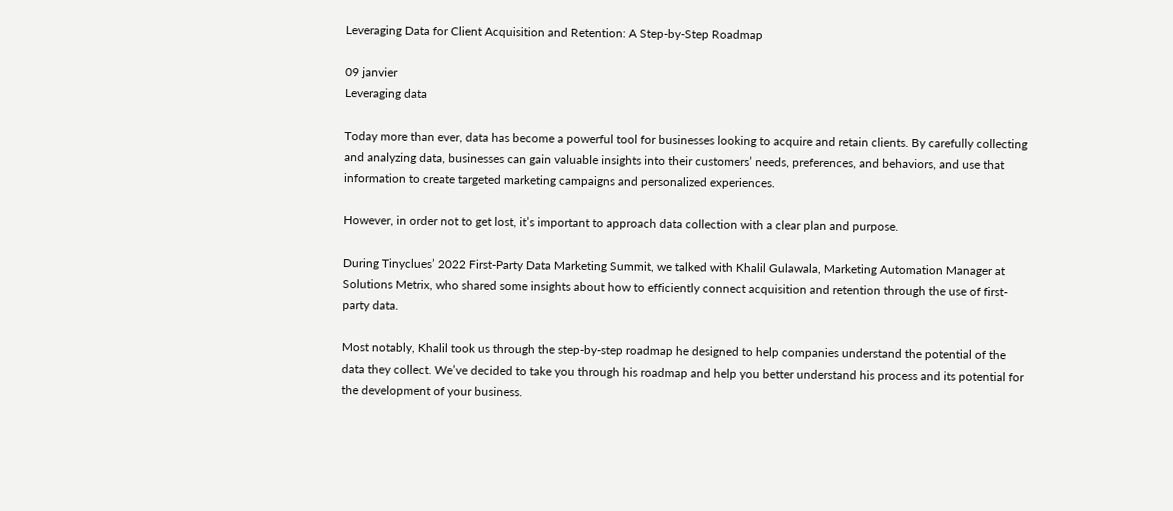Leveraging Data for Client Acquisition and Retention: A Step-by-Step Roadmap

09 janvier
Leveraging data

Today more than ever, data has become a powerful tool for businesses looking to acquire and retain clients. By carefully collecting and analyzing data, businesses can gain valuable insights into their customers’ needs, preferences, and behaviors, and use that information to create targeted marketing campaigns and personalized experiences.

However, in order not to get lost, it’s important to approach data collection with a clear plan and purpose.

During Tinyclues’ 2022 First-Party Data Marketing Summit, we talked with Khalil Gulawala, Marketing Automation Manager at Solutions Metrix, who shared some insights about how to efficiently connect acquisition and retention through the use of first-party data.

Most notably, Khalil took us through the step-by-step roadmap he designed to help companies understand the potential of the data they collect. We’ve decided to take you through his roadmap and help you better understand his process and its potential for the development of your business.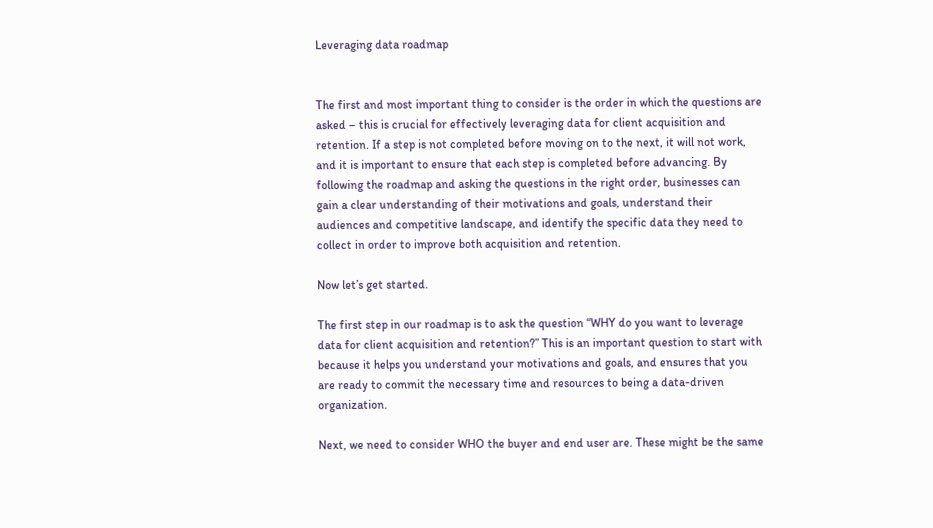Leveraging data roadmap


The first and most important thing to consider is the order in which the questions are asked – this is crucial for effectively leveraging data for client acquisition and retention. If a step is not completed before moving on to the next, it will not work, and it is important to ensure that each step is completed before advancing. By following the roadmap and asking the questions in the right order, businesses can gain a clear understanding of their motivations and goals, understand their audiences and competitive landscape, and identify the specific data they need to collect in order to improve both acquisition and retention.

Now let’s get started.

The first step in our roadmap is to ask the question “WHY do you want to leverage data for client acquisition and retention?” This is an important question to start with because it helps you understand your motivations and goals, and ensures that you are ready to commit the necessary time and resources to being a data-driven organization.

Next, we need to consider WHO the buyer and end user are. These might be the same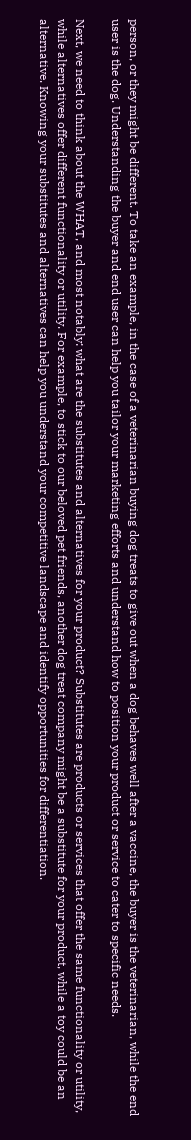person, or they might be different. To take an example, in the case of a veterinarian buying dog treats to give out when a dog behaves well after a vaccine, the buyer is the veterinarian, while the end user is the dog. Understanding the buyer and end user can help you tailor your marketing efforts and understand how to position your product or service to cater to specific needs.

Next, we need to think about the WHAT, and most notably: what are the substitutes and alternatives for your product? Substitutes are products or services that offer the same functionality or utility, while alternatives offer different functionality or utility. For example, to stick to our beloved pet friends, another dog treat company might be a substitute for your product, while a toy could be an alternative. Knowing your substitutes and alternatives can help you understand your competitive landscape and identify opportunities for differentiation.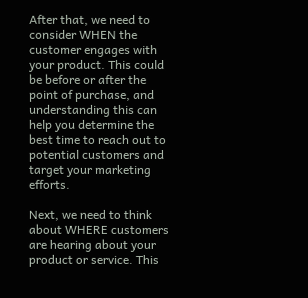After that, we need to consider WHEN the customer engages with your product. This could be before or after the point of purchase, and understanding this can help you determine the best time to reach out to potential customers and target your marketing efforts.

Next, we need to think about WHERE customers are hearing about your product or service. This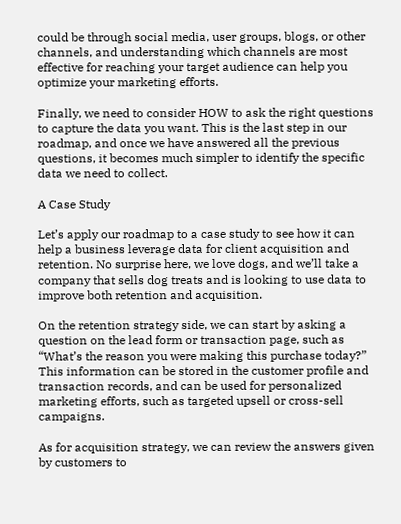could be through social media, user groups, blogs, or other channels, and understanding which channels are most effective for reaching your target audience can help you optimize your marketing efforts.

Finally, we need to consider HOW to ask the right questions to capture the data you want. This is the last step in our roadmap, and once we have answered all the previous questions, it becomes much simpler to identify the specific data we need to collect.

A Case Study

Let’s apply our roadmap to a case study to see how it can help a business leverage data for client acquisition and retention. No surprise here, we love dogs, and we’ll take a company that sells dog treats and is looking to use data to improve both retention and acquisition.

On the retention strategy side, we can start by asking a question on the lead form or transaction page, such as “What’s the reason you were making this purchase today?” This information can be stored in the customer profile and transaction records, and can be used for personalized marketing efforts, such as targeted upsell or cross-sell campaigns.

As for acquisition strategy, we can review the answers given by customers to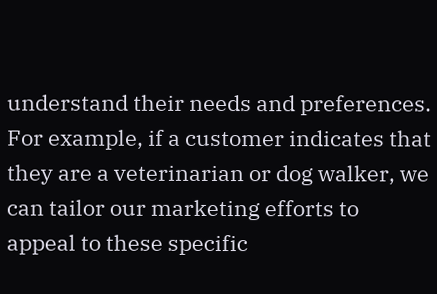understand their needs and preferences. For example, if a customer indicates that they are a veterinarian or dog walker, we can tailor our marketing efforts to appeal to these specific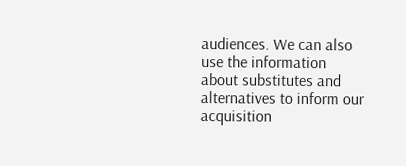audiences. We can also use the information about substitutes and alternatives to inform our acquisition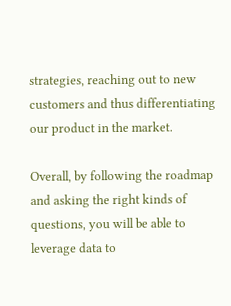strategies, reaching out to new customers and thus differentiating our product in the market.

Overall, by following the roadmap and asking the right kinds of questions, you will be able to leverage data to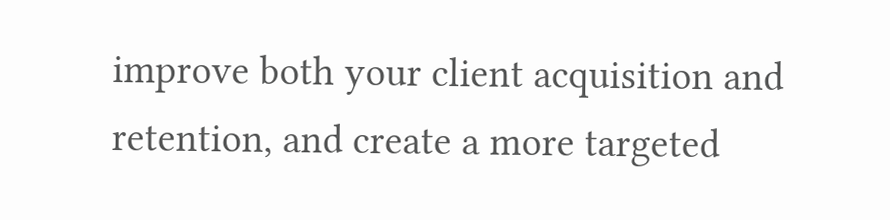improve both your client acquisition and retention, and create a more targeted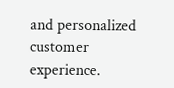and personalized customer experience.